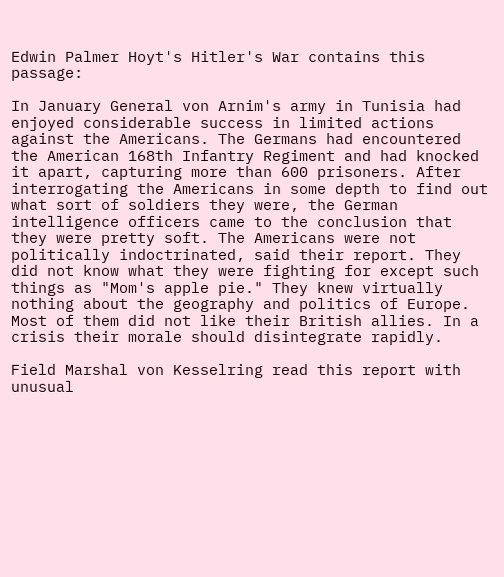Edwin Palmer Hoyt's Hitler's War contains this passage:

In January General von Arnim's army in Tunisia had enjoyed considerable success in limited actions against the Americans. The Germans had encountered the American 168th Infantry Regiment and had knocked it apart, capturing more than 600 prisoners. After interrogating the Americans in some depth to find out what sort of soldiers they were, the German intelligence officers came to the conclusion that they were pretty soft. The Americans were not politically indoctrinated, said their report. They did not know what they were fighting for except such things as "Mom's apple pie." They knew virtually nothing about the geography and politics of Europe. Most of them did not like their British allies. In a crisis their morale should disintegrate rapidly.

Field Marshal von Kesselring read this report with unusual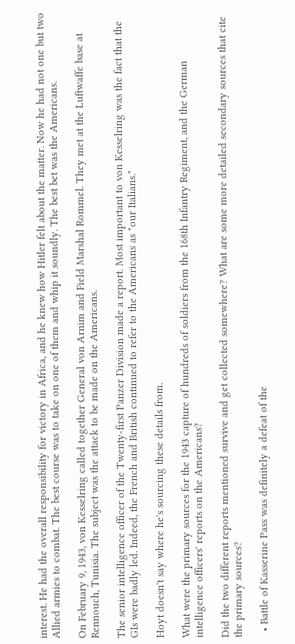interest. He had the overall responsibility for victory in Africa, and he knew how Hitler felt about the matter. Now he had not one but two Allied armies to combat. The best course was to take on one of them and whip it soundly. The best bet was the Americans.

On February 9, 1943, von Kesselring called together General von Arnim and Field Marshal Rommel. They met at the Luftwaffe base at Rennouch, Tunisia. The subject was the attack to be made on the Americans.

The senior intelligence officer of the Twenty-first Panzer Division made a report. Most important to von Kesselring was the fact that the GIs were badly led. Indeed, the French and British continued to refer to the Americans as "our Italians."

Hoyt doesn't say where he's sourcing these details from.

What were the primary sources for the 1943 capture of hundreds of soldiers from the 168th Infantry Regiment, and the German intelligence officers' reports on the Americans?

Did the two different reports mentioned survive and get collected somewhere? What are some more detailed secondary sources that cite the primary sources?

  • Battle of Kasserine Pass was definitely a defeat of the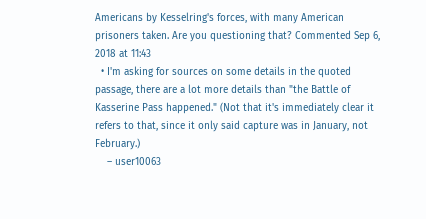Americans by Kesselring's forces, with many American prisoners taken. Are you questioning that? Commented Sep 6, 2018 at 11:43
  • I'm asking for sources on some details in the quoted passage, there are a lot more details than "the Battle of Kasserine Pass happened." (Not that it's immediately clear it refers to that, since it only said capture was in January, not February.)
    – user10063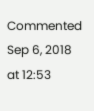Commented Sep 6, 2018 at 12:53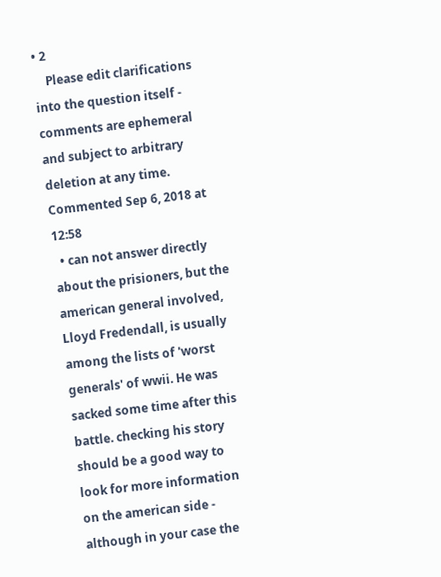• 2
    Please edit clarifications into the question itself - comments are ephemeral and subject to arbitrary deletion at any time. Commented Sep 6, 2018 at 12:58
  • can not answer directly about the prisioners, but the american general involved, Lloyd Fredendall, is usually among the lists of 'worst generals' of wwii. He was sacked some time after this battle. checking his story should be a good way to look for more information on the american side - although in your case the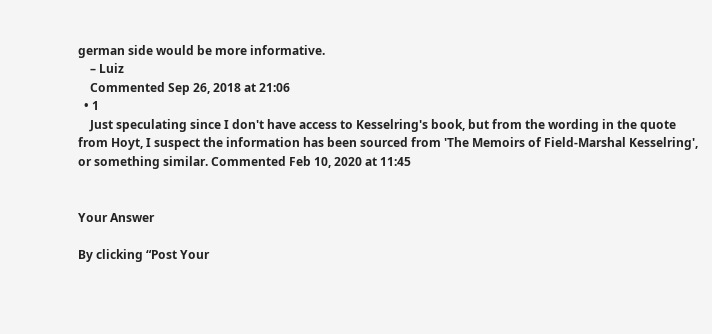german side would be more informative.
    – Luiz
    Commented Sep 26, 2018 at 21:06
  • 1
    Just speculating since I don't have access to Kesselring's book, but from the wording in the quote from Hoyt, I suspect the information has been sourced from 'The Memoirs of Field-Marshal Kesselring', or something similar. Commented Feb 10, 2020 at 11:45


Your Answer

By clicking “Post Your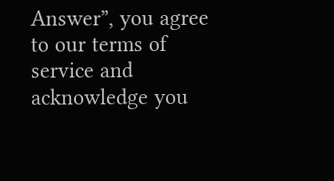Answer”, you agree to our terms of service and acknowledge you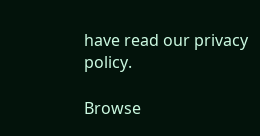have read our privacy policy.

Browse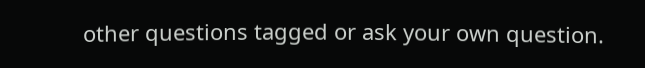other questions tagged or ask your own question.